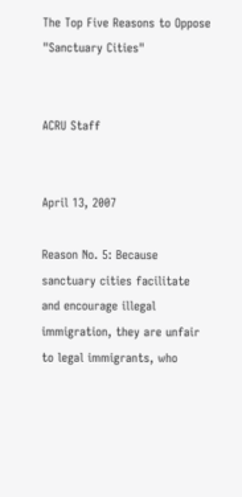The Top Five Reasons to Oppose "Sanctuary Cities"


ACRU Staff


April 13, 2007

Reason No. 5: Because sanctuary cities facilitate and encourage illegal immigration, they are unfair to legal immigrants, who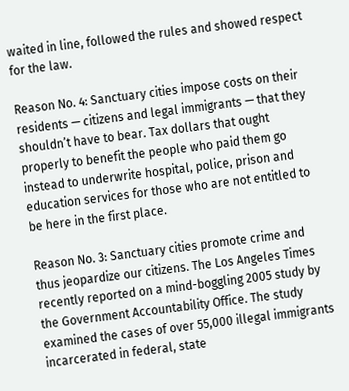waited in line, followed the rules and showed respect for the law.

Reason No. 4: Sanctuary cities impose costs on their residents — citizens and legal immigrants — that they shouldn’t have to bear. Tax dollars that ought properly to benefit the people who paid them go instead to underwrite hospital, police, prison and education services for those who are not entitled to be here in the first place.

Reason No. 3: Sanctuary cities promote crime and thus jeopardize our citizens. The Los Angeles Times recently reported on a mind-boggling 2005 study by the Government Accountability Office. The study examined the cases of over 55,000 illegal immigrants incarcerated in federal, state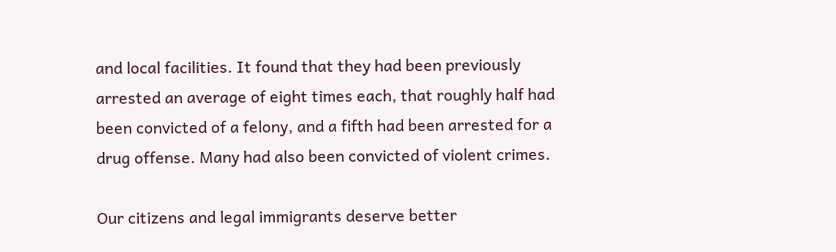and local facilities. It found that they had been previously arrested an average of eight times each, that roughly half had been convicted of a felony, and a fifth had been arrested for a drug offense. Many had also been convicted of violent crimes.

Our citizens and legal immigrants deserve better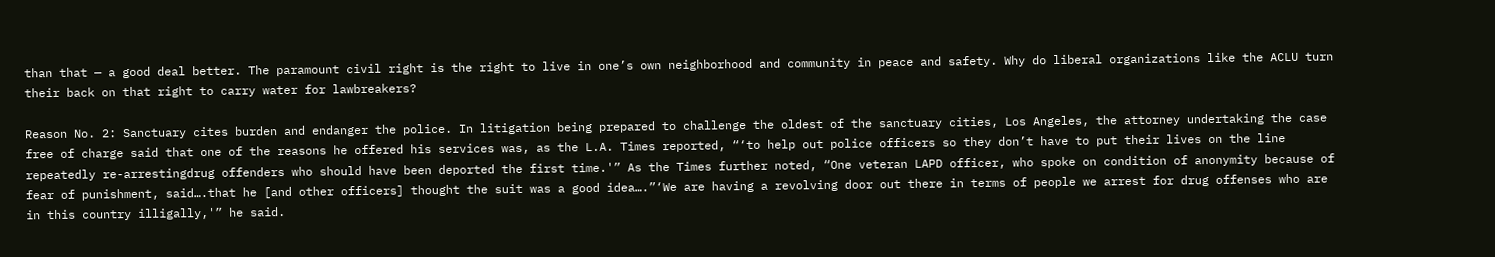than that — a good deal better. The paramount civil right is the right to live in one’s own neighborhood and community in peace and safety. Why do liberal organizations like the ACLU turn their back on that right to carry water for lawbreakers?

Reason No. 2: Sanctuary cites burden and endanger the police. In litigation being prepared to challenge the oldest of the sanctuary cities, Los Angeles, the attorney undertaking the case free of charge said that one of the reasons he offered his services was, as the L.A. Times reported, “‘to help out police officers so they don’t have to put their lives on the line repeatedly re-arrestingdrug offenders who should have been deported the first time.'” As the Times further noted, “One veteran LAPD officer, who spoke on condition of anonymity because of fear of punishment, said….that he [and other officers] thought the suit was a good idea….”‘We are having a revolving door out there in terms of people we arrest for drug offenses who are in this country illigally,'” he said.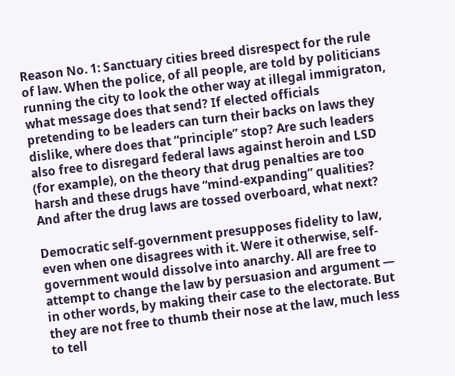Reason No. 1: Sanctuary cities breed disrespect for the rule of law. When the police, of all people, are told by politicians running the city to look the other way at illegal immigraton, what message does that send? If elected officials pretending to be leaders can turn their backs on laws they dislike, where does that “principle” stop? Are such leaders also free to disregard federal laws against heroin and LSD (for example), on the theory that drug penalties are too harsh and these drugs have “mind-expanding” qualities? And after the drug laws are tossed overboard, what next?

Democratic self-government presupposes fidelity to law, even when one disagrees with it. Were it otherwise, self-government would dissolve into anarchy. All are free to attempt to change the law by persuasion and argument — in other words, by making their case to the electorate. But they are not free to thumb their nose at the law, much less to tell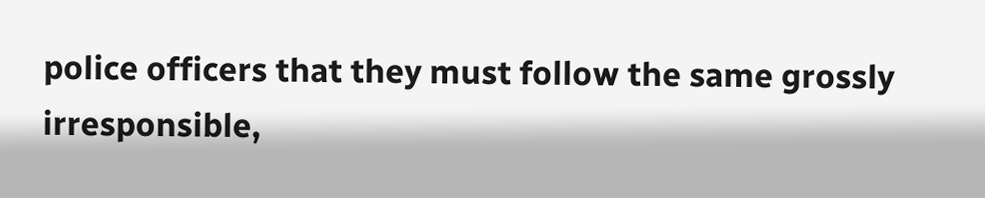police officers that they must follow the same grossly irresponsible,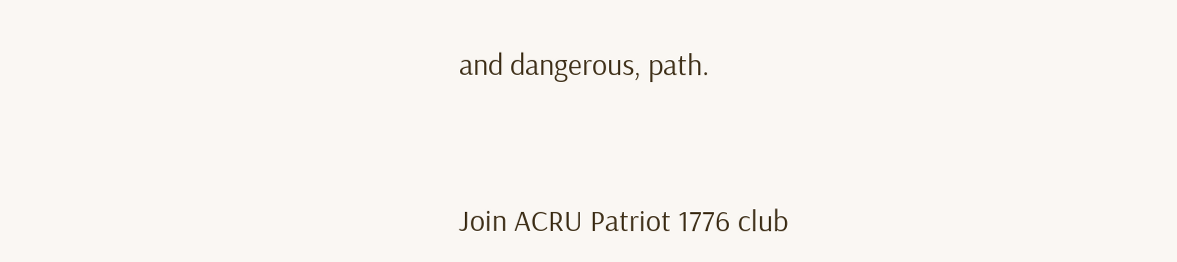and dangerous, path.



Join ACRU Patriot 1776 club